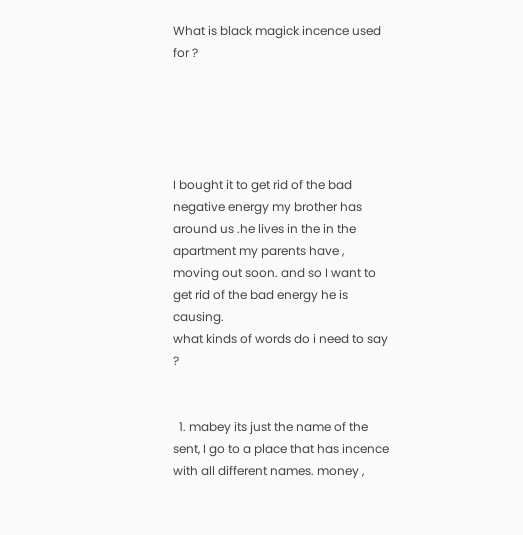What is black magick incence used for ?





I bought it to get rid of the bad negative energy my brother has around us .he lives in the in the apartment my parents have , moving out soon. and so I want to get rid of the bad energy he is causing.
what kinds of words do i need to say ?


  1. mabey its just the name of the sent, I go to a place that has incence with all different names. money ,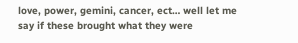love, power, gemini, cancer, ect… well let me say if these brought what they were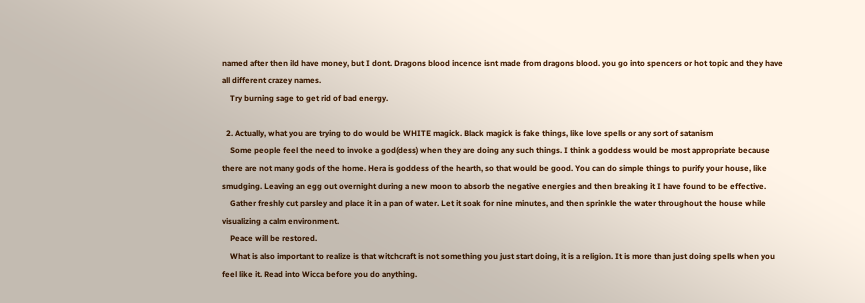named after then ild have money, but I dont. Dragons blood incence isnt made from dragons blood. you go into spencers or hot topic and they have all different crazey names.
    Try burning sage to get rid of bad energy.

  2. Actually, what you are trying to do would be WHITE magick. Black magick is fake things, like love spells or any sort of satanism
    Some people feel the need to invoke a god(dess) when they are doing any such things. I think a goddess would be most appropriate because there are not many gods of the home. Hera is goddess of the hearth, so that would be good. You can do simple things to purify your house, like smudging. Leaving an egg out overnight during a new moon to absorb the negative energies and then breaking it I have found to be effective.
    Gather freshly cut parsley and place it in a pan of water. Let it soak for nine minutes, and then sprinkle the water throughout the house while visualizing a calm environment.
    Peace will be restored.
    What is also important to realize is that witchcraft is not something you just start doing, it is a religion. It is more than just doing spells when you feel like it. Read into Wicca before you do anything.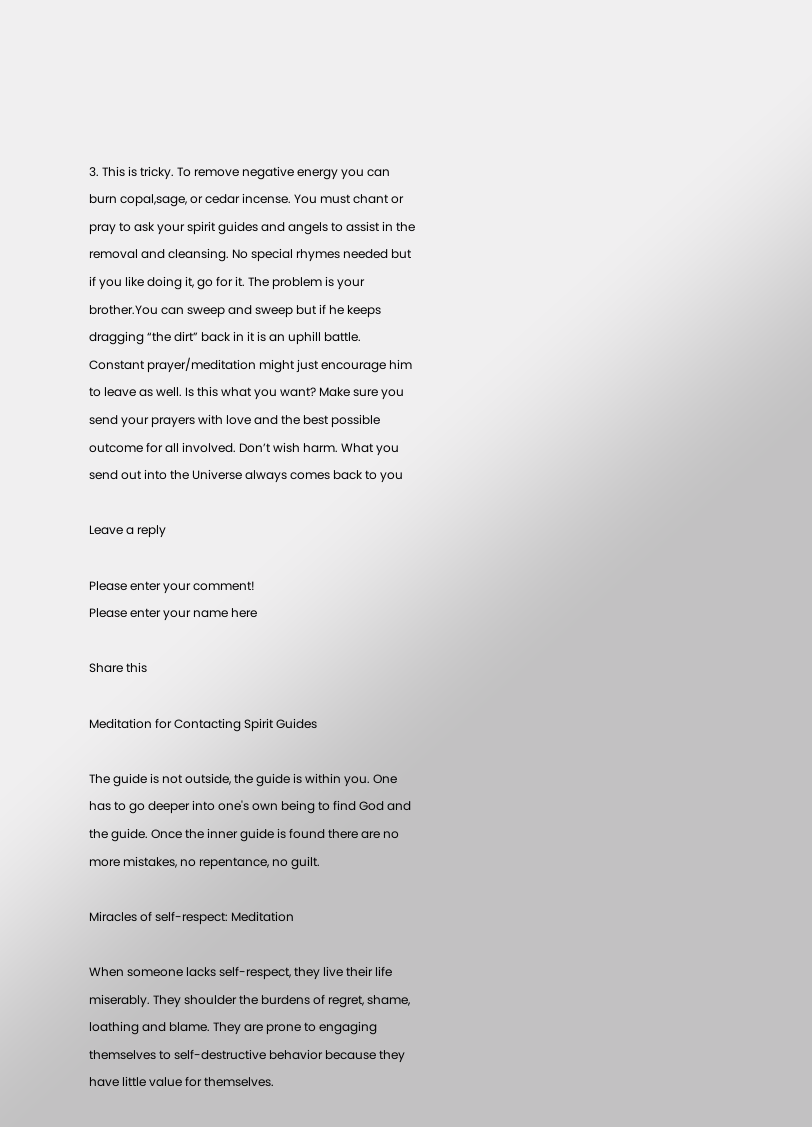3. This is tricky. To remove negative energy you can burn copal,sage, or cedar incense. You must chant or pray to ask your spirit guides and angels to assist in the removal and cleansing. No special rhymes needed but if you like doing it, go for it. The problem is your brother.You can sweep and sweep but if he keeps dragging “the dirt” back in it is an uphill battle. Constant prayer/meditation might just encourage him to leave as well. Is this what you want? Make sure you send your prayers with love and the best possible outcome for all involved. Don’t wish harm. What you send out into the Universe always comes back to you

Leave a reply

Please enter your comment!
Please enter your name here

Share this

Meditation for Contacting Spirit Guides

The guide is not outside, the guide is within you. One has to go deeper into one's own being to find God and the guide. Once the inner guide is found there are no more mistakes, no repentance, no guilt.

Miracles of self-respect: Meditation

When someone lacks self-respect, they live their life miserably. They shoulder the burdens of regret, shame, loathing and blame. They are prone to engaging themselves to self-destructive behavior because they have little value for themselves.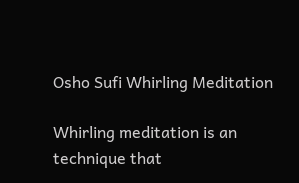Osho Sufi Whirling Meditation

Whirling meditation is an technique that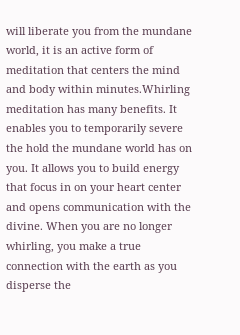will liberate you from the mundane world, it is an active form of meditation that centers the mind and body within minutes.Whirling meditation has many benefits. It enables you to temporarily severe the hold the mundane world has on you. It allows you to build energy that focus in on your heart center and opens communication with the divine. When you are no longer whirling, you make a true connection with the earth as you disperse the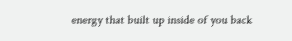energy that built up inside of you back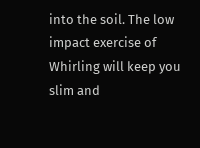into the soil. The low impact exercise of Whirling will keep you slim and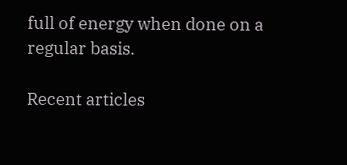full of energy when done on a regular basis.

Recent articles